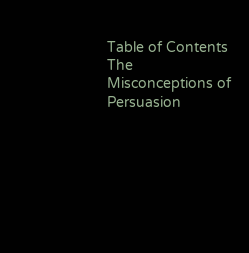Table of Contents
The Misconceptions of Persuasion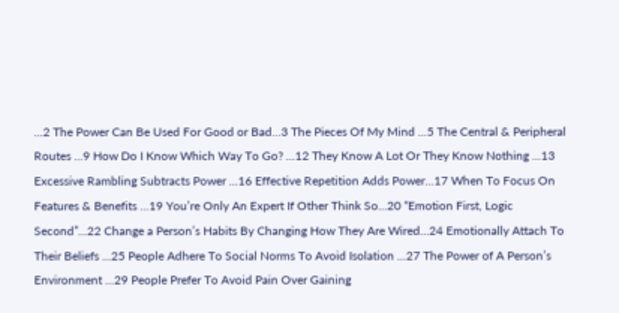...2 The Power Can Be Used For Good or Bad...3 The Pieces Of My Mind ...5 The Central & Peripheral Routes ...9 How Do I Know Which Way To Go? ...12 They Know A Lot Or They Know Nothing ...13 Excessive Rambling Subtracts Power ...16 Effective Repetition Adds Power...17 When To Focus On Features & Benefits ...19 You’re Only An Expert If Other Think So...20 “Emotion First, Logic Second”...22 Change a Person’s Habits By Changing How They Are Wired...24 Emotionally Attach To Their Beliefs ...25 People Adhere To Social Norms To Avoid Isolation ...27 The Power of A Person’s Environment ...29 People Prefer To Avoid Pain Over Gaining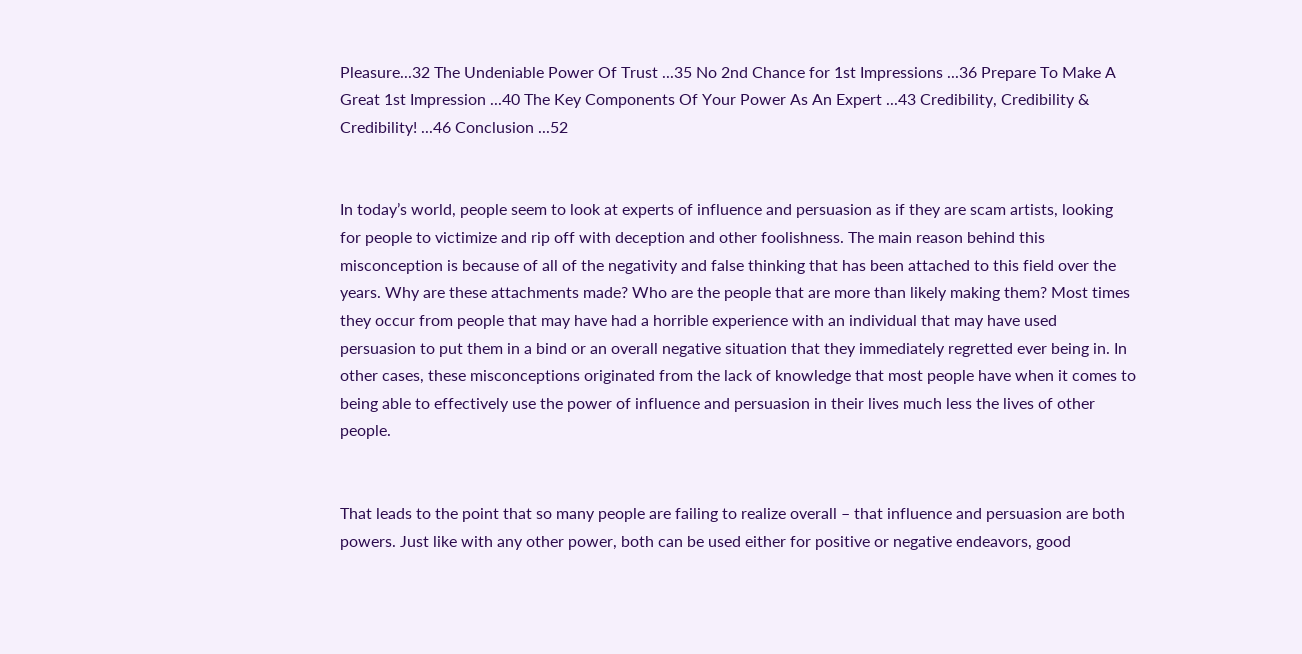Pleasure...32 The Undeniable Power Of Trust ...35 No 2nd Chance for 1st Impressions ...36 Prepare To Make A Great 1st Impression ...40 The Key Components Of Your Power As An Expert ...43 Credibility, Credibility & Credibility! ...46 Conclusion ...52


In today’s world, people seem to look at experts of influence and persuasion as if they are scam artists, looking for people to victimize and rip off with deception and other foolishness. The main reason behind this misconception is because of all of the negativity and false thinking that has been attached to this field over the years. Why are these attachments made? Who are the people that are more than likely making them? Most times they occur from people that may have had a horrible experience with an individual that may have used persuasion to put them in a bind or an overall negative situation that they immediately regretted ever being in. In other cases, these misconceptions originated from the lack of knowledge that most people have when it comes to being able to effectively use the power of influence and persuasion in their lives much less the lives of other people.


That leads to the point that so many people are failing to realize overall – that influence and persuasion are both powers. Just like with any other power, both can be used either for positive or negative endeavors, good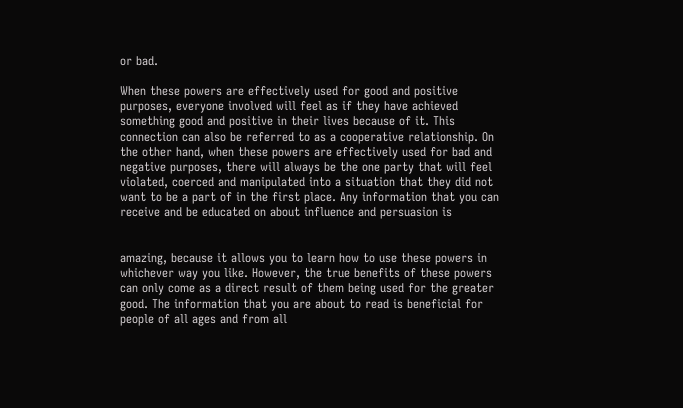or bad.

When these powers are effectively used for good and positive purposes, everyone involved will feel as if they have achieved something good and positive in their lives because of it. This connection can also be referred to as a cooperative relationship. On the other hand, when these powers are effectively used for bad and negative purposes, there will always be the one party that will feel violated, coerced and manipulated into a situation that they did not want to be a part of in the first place. Any information that you can receive and be educated on about influence and persuasion is


amazing, because it allows you to learn how to use these powers in whichever way you like. However, the true benefits of these powers can only come as a direct result of them being used for the greater good. The information that you are about to read is beneficial for people of all ages and from all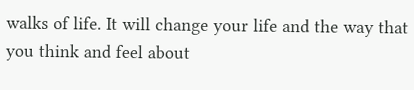walks of life. It will change your life and the way that you think and feel about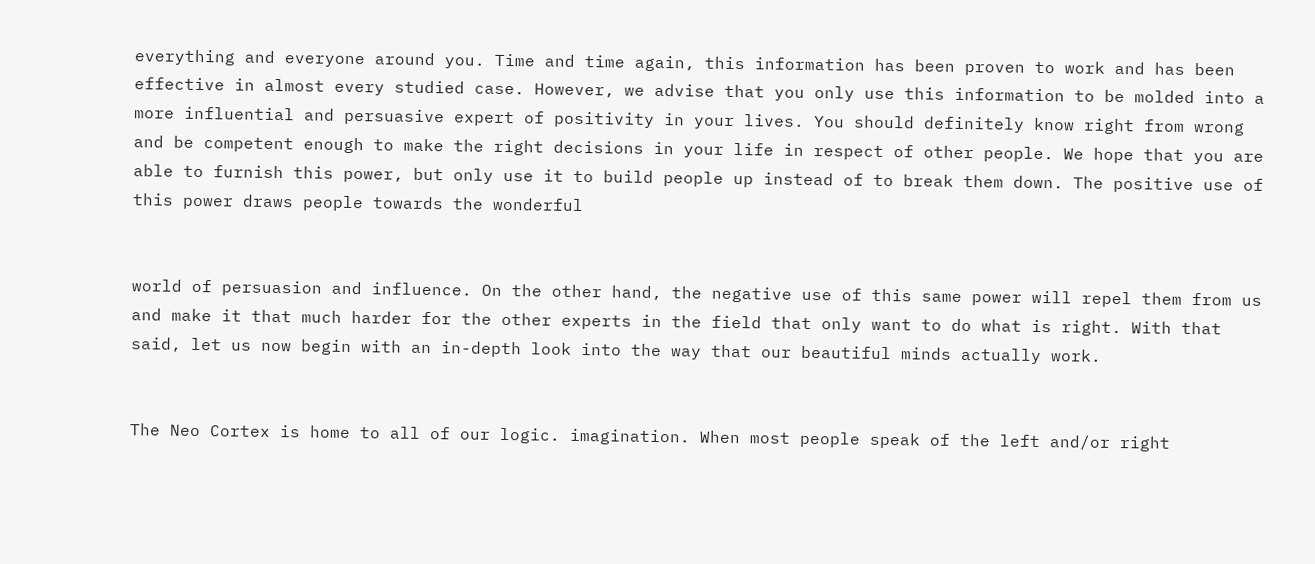everything and everyone around you. Time and time again, this information has been proven to work and has been effective in almost every studied case. However, we advise that you only use this information to be molded into a more influential and persuasive expert of positivity in your lives. You should definitely know right from wrong and be competent enough to make the right decisions in your life in respect of other people. We hope that you are able to furnish this power, but only use it to build people up instead of to break them down. The positive use of this power draws people towards the wonderful


world of persuasion and influence. On the other hand, the negative use of this same power will repel them from us and make it that much harder for the other experts in the field that only want to do what is right. With that said, let us now begin with an in-depth look into the way that our beautiful minds actually work.


The Neo Cortex is home to all of our logic. imagination. When most people speak of the left and/or right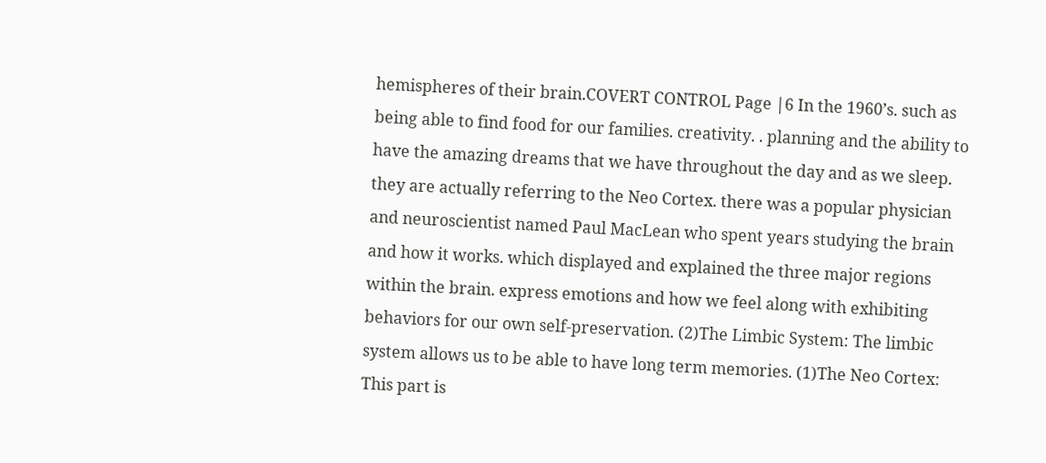hemispheres of their brain.COVERT CONTROL Page |6 In the 1960’s. such as being able to find food for our families. creativity. . planning and the ability to have the amazing dreams that we have throughout the day and as we sleep. they are actually referring to the Neo Cortex. there was a popular physician and neuroscientist named Paul MacLean who spent years studying the brain and how it works. which displayed and explained the three major regions within the brain. express emotions and how we feel along with exhibiting behaviors for our own self-preservation. (2)The Limbic System: The limbic system allows us to be able to have long term memories. (1)The Neo Cortex: This part is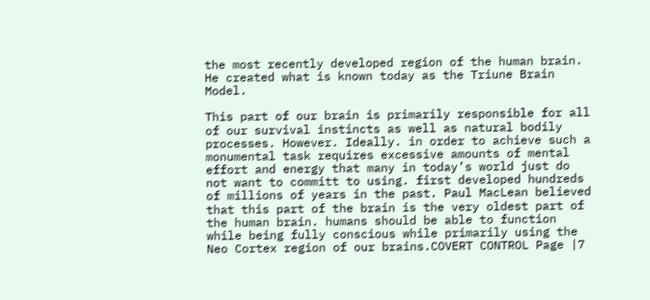the most recently developed region of the human brain. He created what is known today as the Triune Brain Model.

This part of our brain is primarily responsible for all of our survival instincts as well as natural bodily processes. However. Ideally. in order to achieve such a monumental task requires excessive amounts of mental effort and energy that many in today’s world just do not want to committ to using. first developed hundreds of millions of years in the past. Paul MacLean believed that this part of the brain is the very oldest part of the human brain. humans should be able to function while being fully conscious while primarily using the Neo Cortex region of our brains.COVERT CONTROL Page |7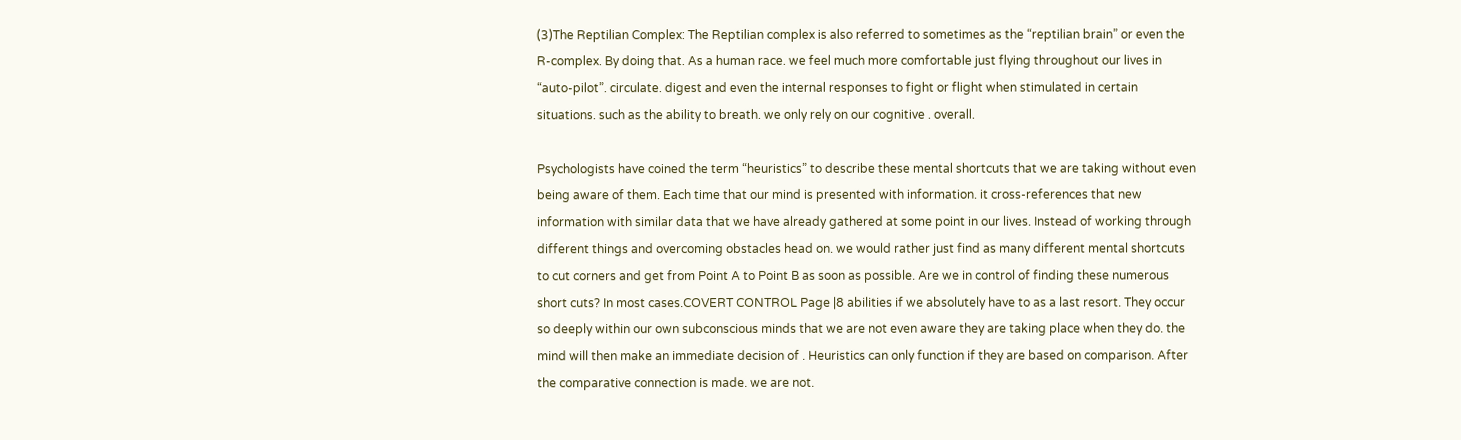(3)The Reptilian Complex: The Reptilian complex is also referred to sometimes as the “reptilian brain” or even the R-complex. By doing that. As a human race. we feel much more comfortable just flying throughout our lives in “auto-pilot”. circulate. digest and even the internal responses to fight or flight when stimulated in certain situations. such as the ability to breath. we only rely on our cognitive . overall.

Psychologists have coined the term “heuristics” to describe these mental shortcuts that we are taking without even being aware of them. Each time that our mind is presented with information. it cross-references that new information with similar data that we have already gathered at some point in our lives. Instead of working through different things and overcoming obstacles head on. we would rather just find as many different mental shortcuts to cut corners and get from Point A to Point B as soon as possible. Are we in control of finding these numerous short cuts? In most cases.COVERT CONTROL Page |8 abilities if we absolutely have to as a last resort. They occur so deeply within our own subconscious minds that we are not even aware they are taking place when they do. the mind will then make an immediate decision of . Heuristics can only function if they are based on comparison. After the comparative connection is made. we are not.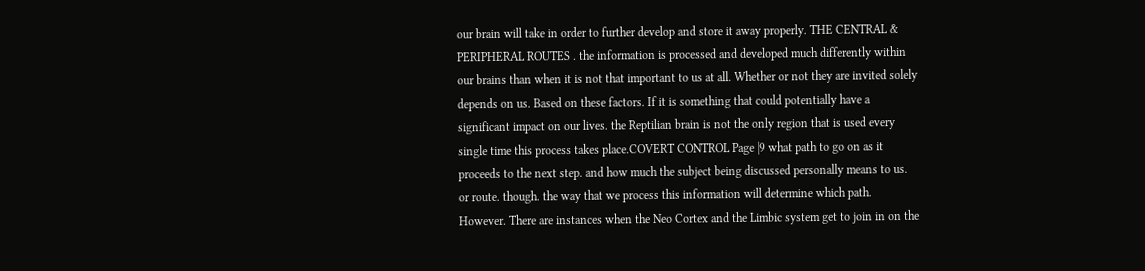our brain will take in order to further develop and store it away properly. THE CENTRAL & PERIPHERAL ROUTES . the information is processed and developed much differently within our brains than when it is not that important to us at all. Whether or not they are invited solely depends on us. Based on these factors. If it is something that could potentially have a significant impact on our lives. the Reptilian brain is not the only region that is used every single time this process takes place.COVERT CONTROL Page |9 what path to go on as it proceeds to the next step. and how much the subject being discussed personally means to us. or route. though. the way that we process this information will determine which path. However. There are instances when the Neo Cortex and the Limbic system get to join in on the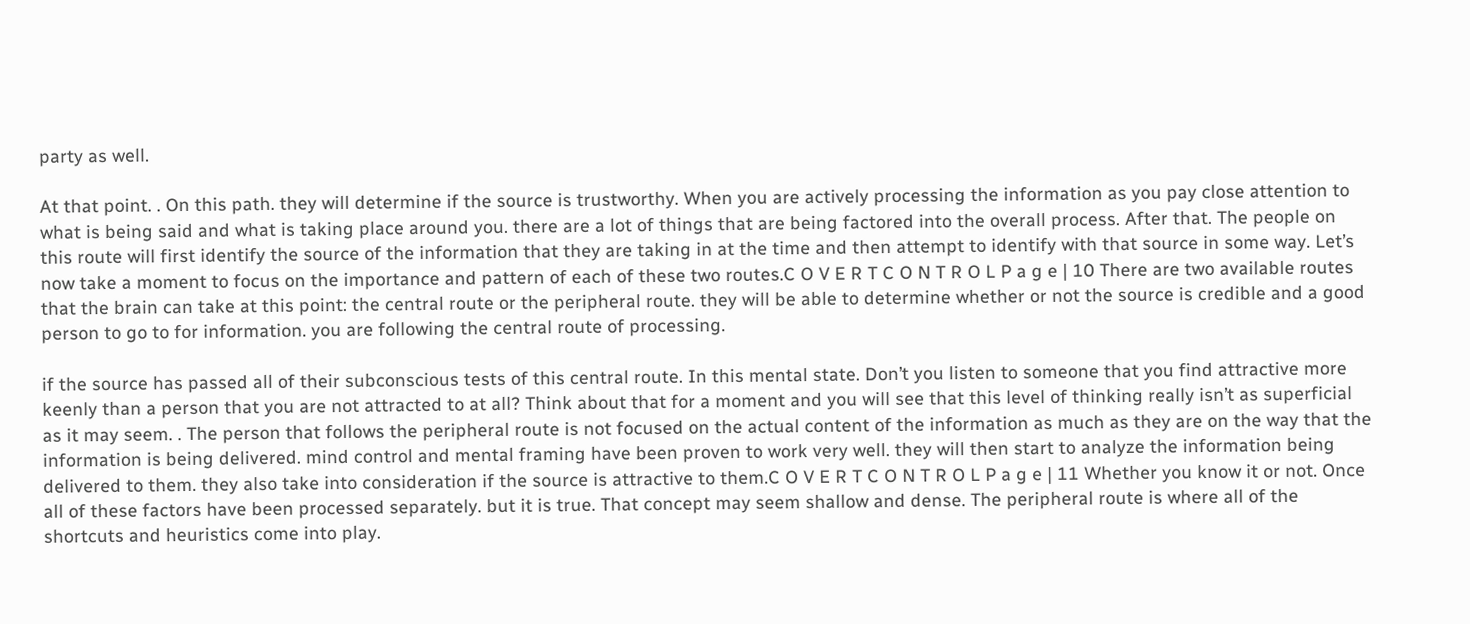party as well.

At that point. . On this path. they will determine if the source is trustworthy. When you are actively processing the information as you pay close attention to what is being said and what is taking place around you. there are a lot of things that are being factored into the overall process. After that. The people on this route will first identify the source of the information that they are taking in at the time and then attempt to identify with that source in some way. Let’s now take a moment to focus on the importance and pattern of each of these two routes.C O V E R T C O N T R O L P a g e | 10 There are two available routes that the brain can take at this point: the central route or the peripheral route. they will be able to determine whether or not the source is credible and a good person to go to for information. you are following the central route of processing.

if the source has passed all of their subconscious tests of this central route. In this mental state. Don’t you listen to someone that you find attractive more keenly than a person that you are not attracted to at all? Think about that for a moment and you will see that this level of thinking really isn’t as superficial as it may seem. . The person that follows the peripheral route is not focused on the actual content of the information as much as they are on the way that the information is being delivered. mind control and mental framing have been proven to work very well. they will then start to analyze the information being delivered to them. they also take into consideration if the source is attractive to them.C O V E R T C O N T R O L P a g e | 11 Whether you know it or not. Once all of these factors have been processed separately. but it is true. That concept may seem shallow and dense. The peripheral route is where all of the shortcuts and heuristics come into play.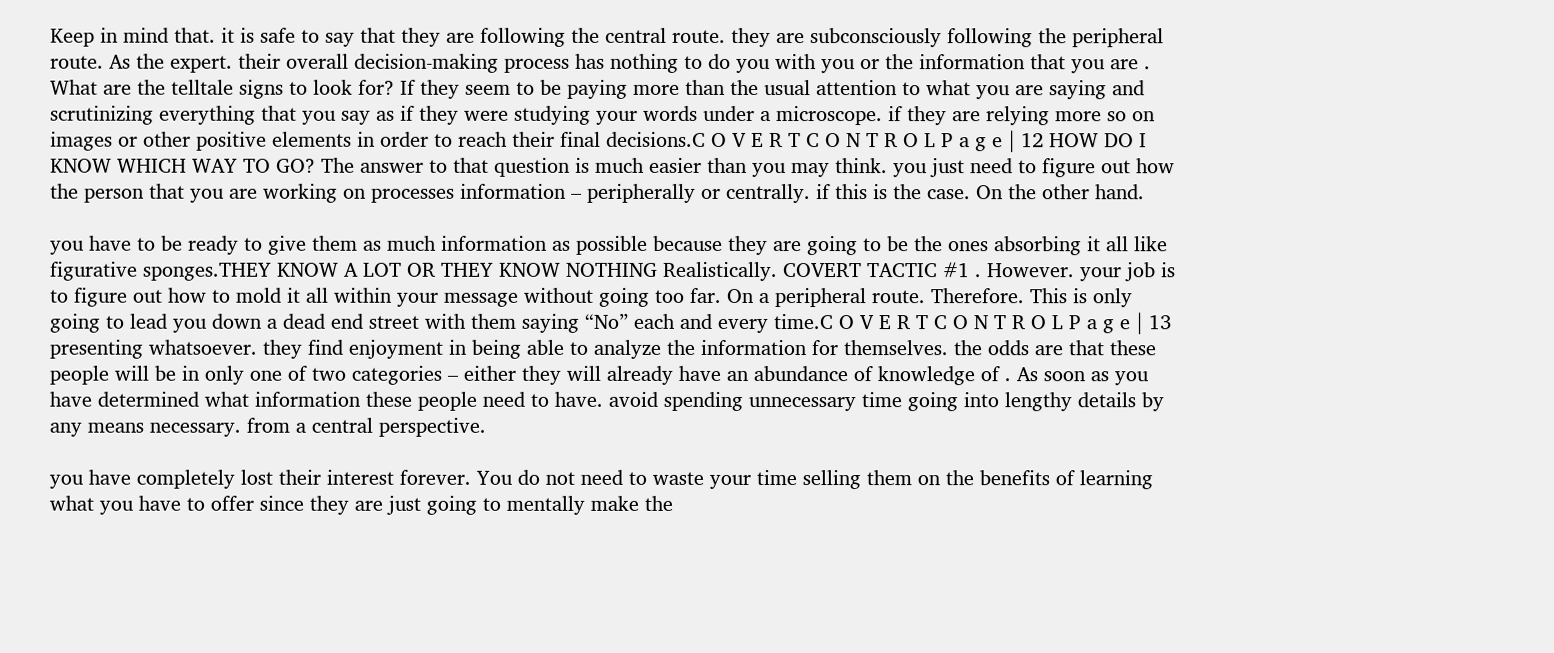Keep in mind that. it is safe to say that they are following the central route. they are subconsciously following the peripheral route. As the expert. their overall decision-making process has nothing to do you with you or the information that you are . What are the telltale signs to look for? If they seem to be paying more than the usual attention to what you are saying and scrutinizing everything that you say as if they were studying your words under a microscope. if they are relying more so on images or other positive elements in order to reach their final decisions.C O V E R T C O N T R O L P a g e | 12 HOW DO I KNOW WHICH WAY TO GO? The answer to that question is much easier than you may think. you just need to figure out how the person that you are working on processes information – peripherally or centrally. if this is the case. On the other hand.

you have to be ready to give them as much information as possible because they are going to be the ones absorbing it all like figurative sponges.THEY KNOW A LOT OR THEY KNOW NOTHING Realistically. COVERT TACTIC #1 . However. your job is to figure out how to mold it all within your message without going too far. On a peripheral route. Therefore. This is only going to lead you down a dead end street with them saying “No” each and every time.C O V E R T C O N T R O L P a g e | 13 presenting whatsoever. they find enjoyment in being able to analyze the information for themselves. the odds are that these people will be in only one of two categories – either they will already have an abundance of knowledge of . As soon as you have determined what information these people need to have. avoid spending unnecessary time going into lengthy details by any means necessary. from a central perspective.

you have completely lost their interest forever. You do not need to waste your time selling them on the benefits of learning what you have to offer since they are just going to mentally make the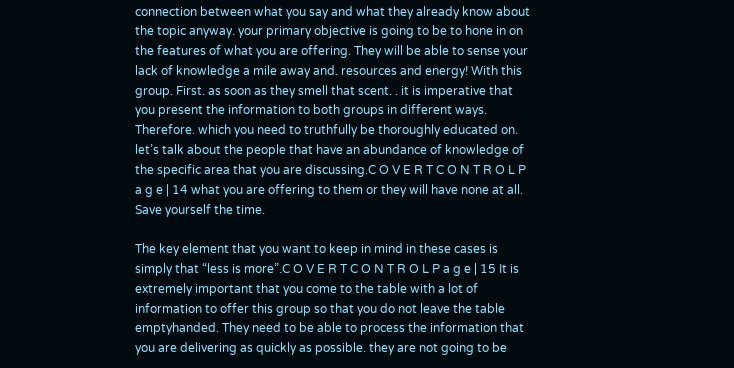connection between what you say and what they already know about the topic anyway. your primary objective is going to be to hone in on the features of what you are offering. They will be able to sense your lack of knowledge a mile away and. resources and energy! With this group. First. as soon as they smell that scent. . it is imperative that you present the information to both groups in different ways. Therefore. which you need to truthfully be thoroughly educated on. let’s talk about the people that have an abundance of knowledge of the specific area that you are discussing.C O V E R T C O N T R O L P a g e | 14 what you are offering to them or they will have none at all. Save yourself the time.

The key element that you want to keep in mind in these cases is simply that “less is more”.C O V E R T C O N T R O L P a g e | 15 It is extremely important that you come to the table with a lot of information to offer this group so that you do not leave the table emptyhanded. They need to be able to process the information that you are delivering as quickly as possible. they are not going to be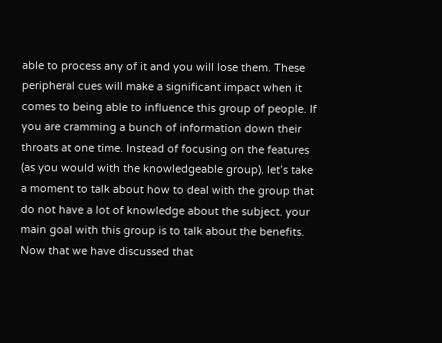able to process any of it and you will lose them. These peripheral cues will make a significant impact when it comes to being able to influence this group of people. If you are cramming a bunch of information down their throats at one time. Instead of focusing on the features (as you would with the knowledgeable group). let’s take a moment to talk about how to deal with the group that do not have a lot of knowledge about the subject. your main goal with this group is to talk about the benefits. Now that we have discussed that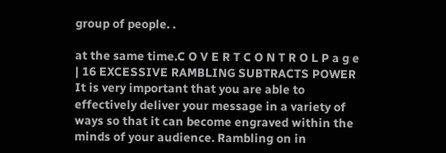group of people. .

at the same time.C O V E R T C O N T R O L P a g e | 16 EXCESSIVE RAMBLING SUBTRACTS POWER It is very important that you are able to effectively deliver your message in a variety of ways so that it can become engraved within the minds of your audience. Rambling on in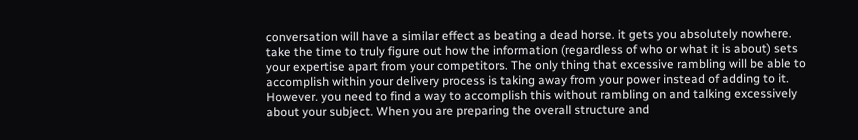conversation will have a similar effect as beating a dead horse. it gets you absolutely nowhere. take the time to truly figure out how the information (regardless of who or what it is about) sets your expertise apart from your competitors. The only thing that excessive rambling will be able to accomplish within your delivery process is taking away from your power instead of adding to it. However. you need to find a way to accomplish this without rambling on and talking excessively about your subject. When you are preparing the overall structure and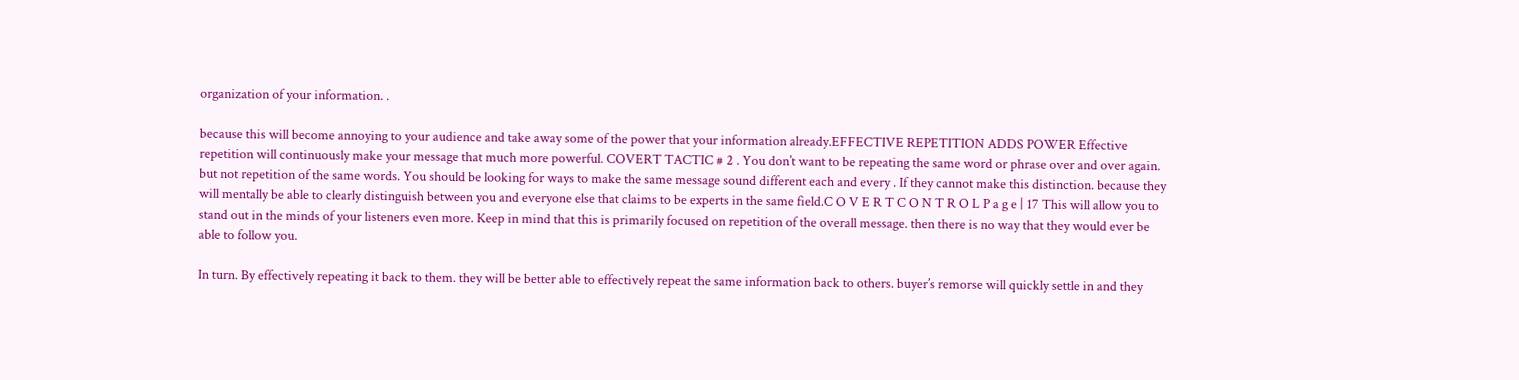organization of your information. .

because this will become annoying to your audience and take away some of the power that your information already.EFFECTIVE REPETITION ADDS POWER Effective repetition will continuously make your message that much more powerful. COVERT TACTIC # 2 . You don’t want to be repeating the same word or phrase over and over again. but not repetition of the same words. You should be looking for ways to make the same message sound different each and every . If they cannot make this distinction. because they will mentally be able to clearly distinguish between you and everyone else that claims to be experts in the same field.C O V E R T C O N T R O L P a g e | 17 This will allow you to stand out in the minds of your listeners even more. Keep in mind that this is primarily focused on repetition of the overall message. then there is no way that they would ever be able to follow you.

In turn. By effectively repeating it back to them. they will be better able to effectively repeat the same information back to others. buyer’s remorse will quickly settle in and they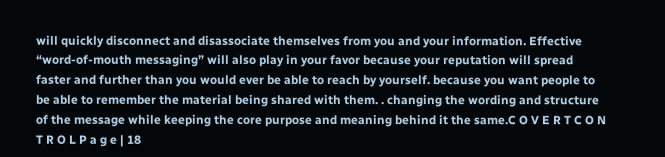will quickly disconnect and disassociate themselves from you and your information. Effective “word-of-mouth messaging” will also play in your favor because your reputation will spread faster and further than you would ever be able to reach by yourself. because you want people to be able to remember the material being shared with them. . changing the wording and structure of the message while keeping the core purpose and meaning behind it the same.C O V E R T C O N T R O L P a g e | 18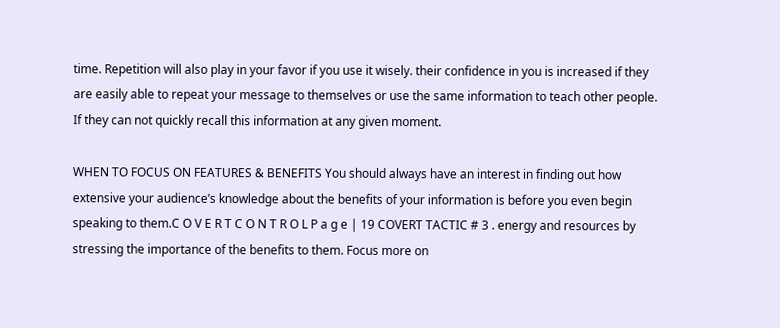time. Repetition will also play in your favor if you use it wisely. their confidence in you is increased if they are easily able to repeat your message to themselves or use the same information to teach other people. If they can not quickly recall this information at any given moment.

WHEN TO FOCUS ON FEATURES & BENEFITS You should always have an interest in finding out how extensive your audience’s knowledge about the benefits of your information is before you even begin speaking to them.C O V E R T C O N T R O L P a g e | 19 COVERT TACTIC # 3 . energy and resources by stressing the importance of the benefits to them. Focus more on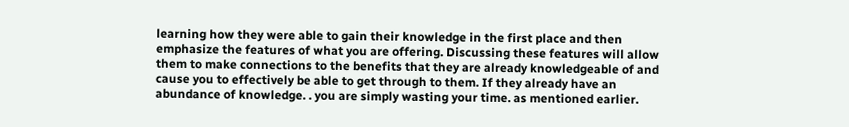learning how they were able to gain their knowledge in the first place and then emphasize the features of what you are offering. Discussing these features will allow them to make connections to the benefits that they are already knowledgeable of and cause you to effectively be able to get through to them. If they already have an abundance of knowledge. . you are simply wasting your time. as mentioned earlier.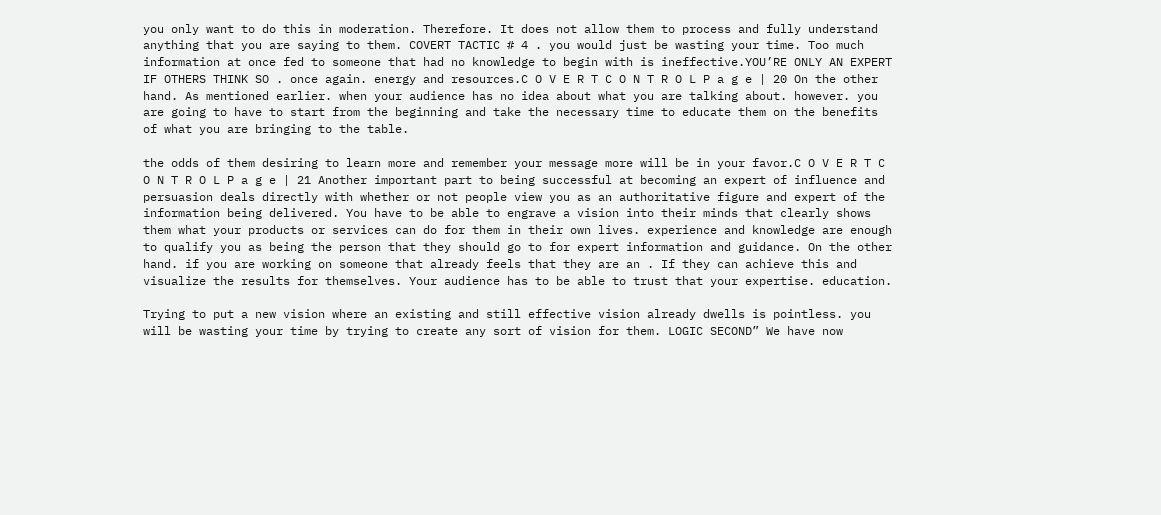you only want to do this in moderation. Therefore. It does not allow them to process and fully understand anything that you are saying to them. COVERT TACTIC # 4 . you would just be wasting your time. Too much information at once fed to someone that had no knowledge to begin with is ineffective.YOU’RE ONLY AN EXPERT IF OTHERS THINK SO . once again. energy and resources.C O V E R T C O N T R O L P a g e | 20 On the other hand. As mentioned earlier. when your audience has no idea about what you are talking about. however. you are going to have to start from the beginning and take the necessary time to educate them on the benefits of what you are bringing to the table.

the odds of them desiring to learn more and remember your message more will be in your favor.C O V E R T C O N T R O L P a g e | 21 Another important part to being successful at becoming an expert of influence and persuasion deals directly with whether or not people view you as an authoritative figure and expert of the information being delivered. You have to be able to engrave a vision into their minds that clearly shows them what your products or services can do for them in their own lives. experience and knowledge are enough to qualify you as being the person that they should go to for expert information and guidance. On the other hand. if you are working on someone that already feels that they are an . If they can achieve this and visualize the results for themselves. Your audience has to be able to trust that your expertise. education.

Trying to put a new vision where an existing and still effective vision already dwells is pointless. you will be wasting your time by trying to create any sort of vision for them. LOGIC SECOND” We have now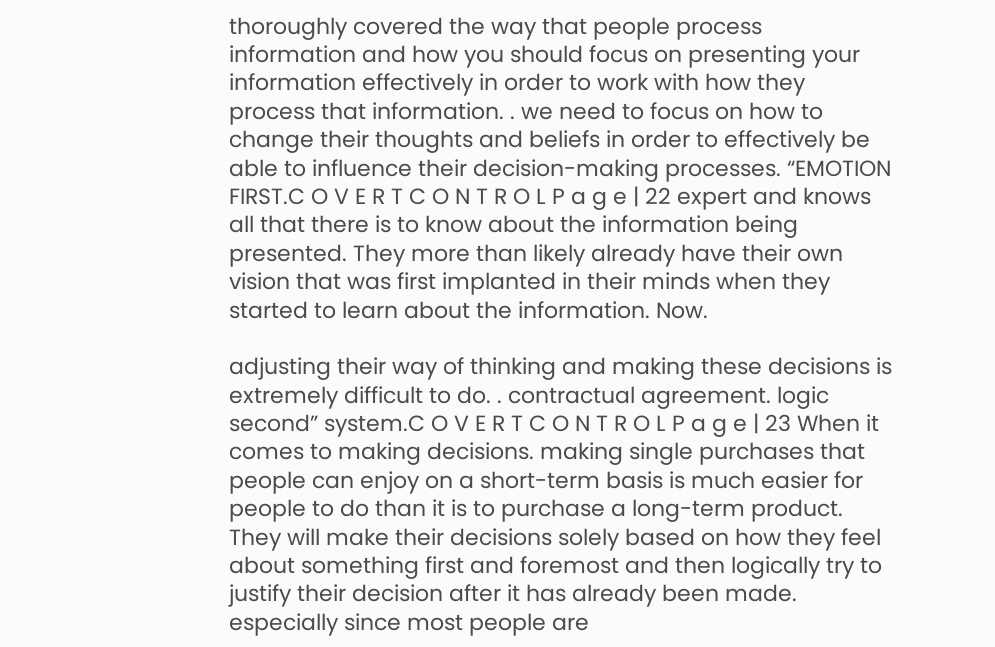thoroughly covered the way that people process information and how you should focus on presenting your information effectively in order to work with how they process that information. . we need to focus on how to change their thoughts and beliefs in order to effectively be able to influence their decision-making processes. “EMOTION FIRST.C O V E R T C O N T R O L P a g e | 22 expert and knows all that there is to know about the information being presented. They more than likely already have their own vision that was first implanted in their minds when they started to learn about the information. Now.

adjusting their way of thinking and making these decisions is extremely difficult to do. . contractual agreement. logic second” system.C O V E R T C O N T R O L P a g e | 23 When it comes to making decisions. making single purchases that people can enjoy on a short-term basis is much easier for people to do than it is to purchase a long-term product. They will make their decisions solely based on how they feel about something first and foremost and then logically try to justify their decision after it has already been made. especially since most people are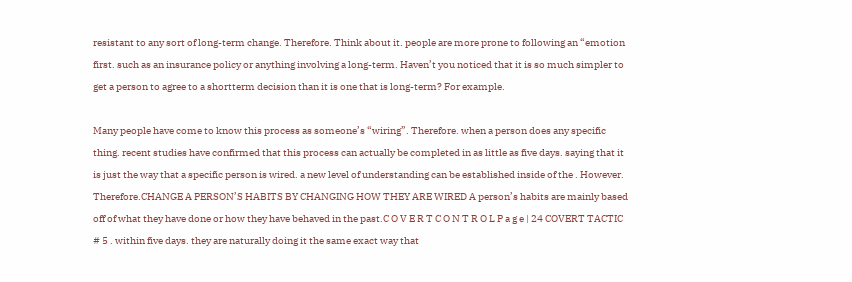resistant to any sort of long-term change. Therefore. Think about it. people are more prone to following an “emotion first. such as an insurance policy or anything involving a long-term. Haven’t you noticed that it is so much simpler to get a person to agree to a shortterm decision than it is one that is long-term? For example.

Many people have come to know this process as someone’s “wiring”. Therefore. when a person does any specific thing. recent studies have confirmed that this process can actually be completed in as little as five days. saying that it is just the way that a specific person is wired. a new level of understanding can be established inside of the . However. Therefore.CHANGE A PERSON’S HABITS BY CHANGING HOW THEY ARE WIRED A person’s habits are mainly based off of what they have done or how they have behaved in the past.C O V E R T C O N T R O L P a g e | 24 COVERT TACTIC # 5 . within five days. they are naturally doing it the same exact way that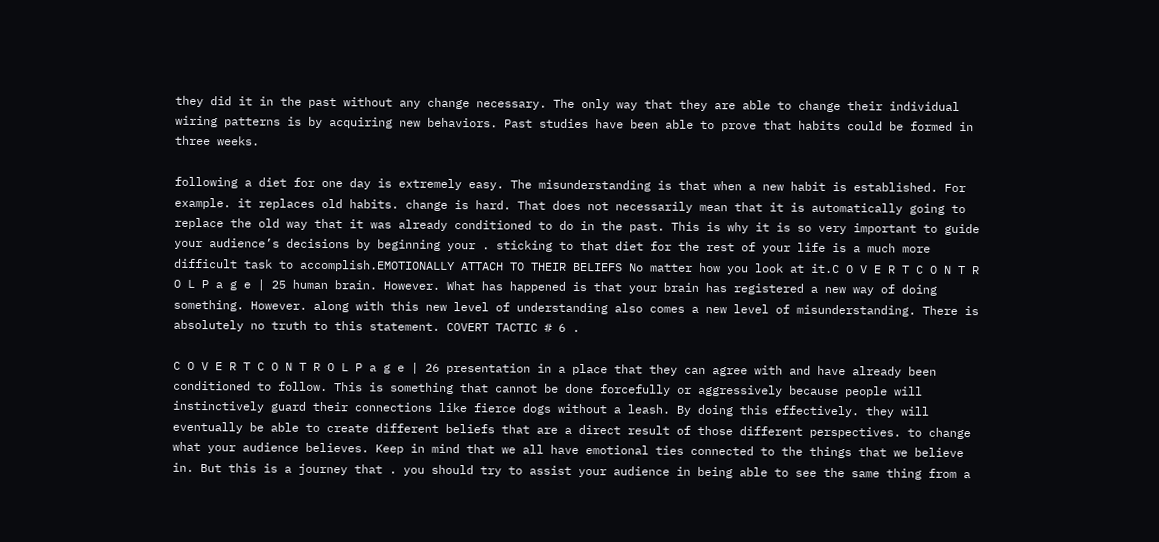they did it in the past without any change necessary. The only way that they are able to change their individual wiring patterns is by acquiring new behaviors. Past studies have been able to prove that habits could be formed in three weeks.

following a diet for one day is extremely easy. The misunderstanding is that when a new habit is established. For example. it replaces old habits. change is hard. That does not necessarily mean that it is automatically going to replace the old way that it was already conditioned to do in the past. This is why it is so very important to guide your audience’s decisions by beginning your . sticking to that diet for the rest of your life is a much more difficult task to accomplish.EMOTIONALLY ATTACH TO THEIR BELIEFS No matter how you look at it.C O V E R T C O N T R O L P a g e | 25 human brain. However. What has happened is that your brain has registered a new way of doing something. However. along with this new level of understanding also comes a new level of misunderstanding. There is absolutely no truth to this statement. COVERT TACTIC # 6 .

C O V E R T C O N T R O L P a g e | 26 presentation in a place that they can agree with and have already been conditioned to follow. This is something that cannot be done forcefully or aggressively because people will instinctively guard their connections like fierce dogs without a leash. By doing this effectively. they will eventually be able to create different beliefs that are a direct result of those different perspectives. to change what your audience believes. Keep in mind that we all have emotional ties connected to the things that we believe in. But this is a journey that . you should try to assist your audience in being able to see the same thing from a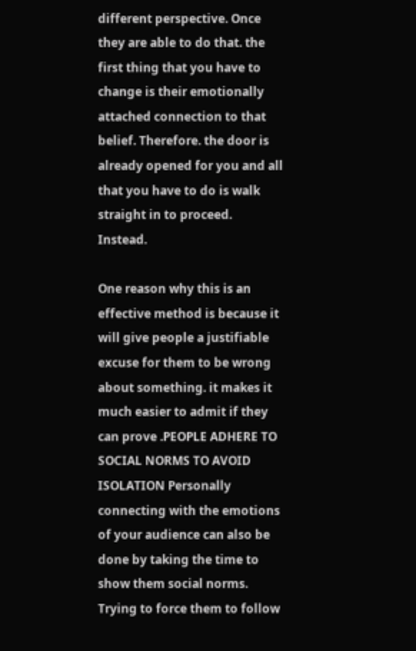different perspective. Once they are able to do that. the first thing that you have to change is their emotionally attached connection to that belief. Therefore. the door is already opened for you and all that you have to do is walk straight in to proceed. Instead.

One reason why this is an effective method is because it will give people a justifiable excuse for them to be wrong about something. it makes it much easier to admit if they can prove .PEOPLE ADHERE TO SOCIAL NORMS TO AVOID ISOLATION Personally connecting with the emotions of your audience can also be done by taking the time to show them social norms. Trying to force them to follow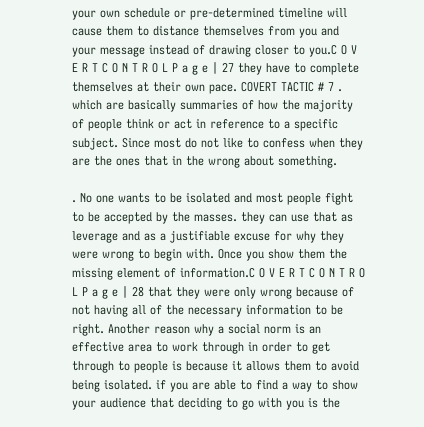your own schedule or pre-determined timeline will cause them to distance themselves from you and your message instead of drawing closer to you.C O V E R T C O N T R O L P a g e | 27 they have to complete themselves at their own pace. COVERT TACTIC # 7 . which are basically summaries of how the majority of people think or act in reference to a specific subject. Since most do not like to confess when they are the ones that in the wrong about something.

. No one wants to be isolated and most people fight to be accepted by the masses. they can use that as leverage and as a justifiable excuse for why they were wrong to begin with. Once you show them the missing element of information.C O V E R T C O N T R O L P a g e | 28 that they were only wrong because of not having all of the necessary information to be right. Another reason why a social norm is an effective area to work through in order to get through to people is because it allows them to avoid being isolated. if you are able to find a way to show your audience that deciding to go with you is the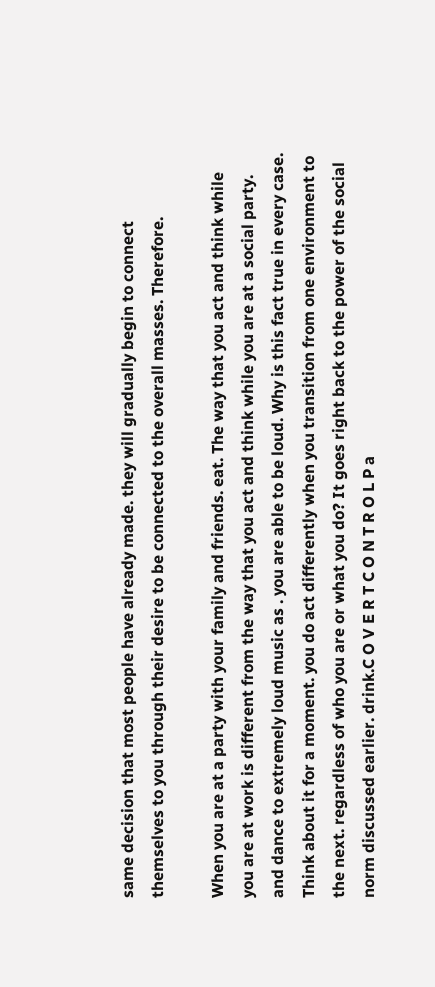same decision that most people have already made. they will gradually begin to connect themselves to you through their desire to be connected to the overall masses. Therefore.

When you are at a party with your family and friends. eat. The way that you act and think while you are at work is different from the way that you act and think while you are at a social party. and dance to extremely loud music as . you are able to be loud. Why is this fact true in every case. Think about it for a moment. you do act differently when you transition from one environment to the next. regardless of who you are or what you do? It goes right back to the power of the social norm discussed earlier. drink.C O V E R T C O N T R O L P a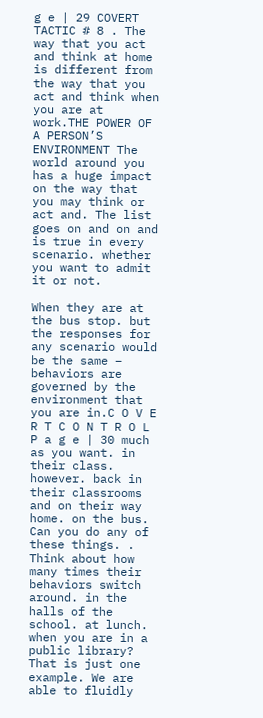g e | 29 COVERT TACTIC # 8 . The way that you act and think at home is different from the way that you act and think when you are at work.THE POWER OF A PERSON’S ENVIRONMENT The world around you has a huge impact on the way that you may think or act and. The list goes on and on and is true in every scenario. whether you want to admit it or not.

When they are at the bus stop. but the responses for any scenario would be the same – behaviors are governed by the environment that you are in.C O V E R T C O N T R O L P a g e | 30 much as you want. in their class. however. back in their classrooms and on their way home. on the bus. Can you do any of these things. . Think about how many times their behaviors switch around. in the halls of the school. at lunch. when you are in a public library? That is just one example. We are able to fluidly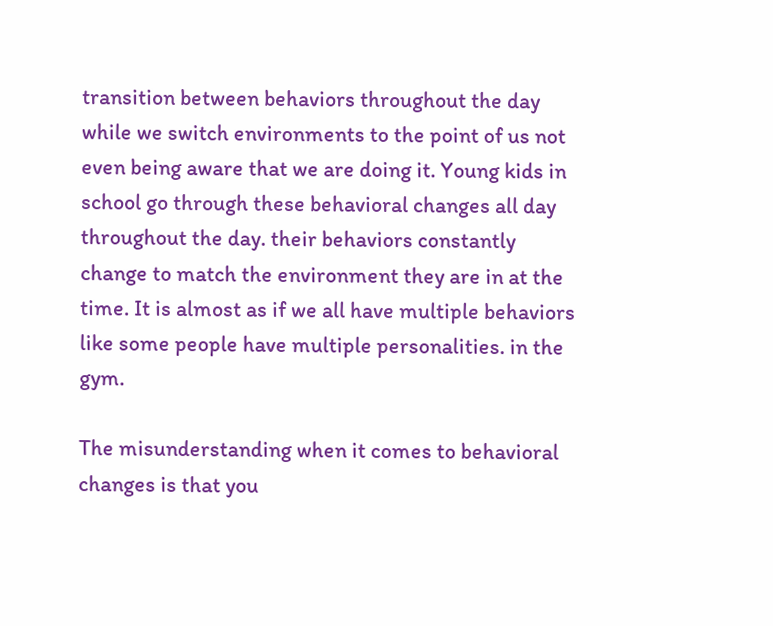transition between behaviors throughout the day while we switch environments to the point of us not even being aware that we are doing it. Young kids in school go through these behavioral changes all day throughout the day. their behaviors constantly change to match the environment they are in at the time. It is almost as if we all have multiple behaviors like some people have multiple personalities. in the gym.

The misunderstanding when it comes to behavioral changes is that you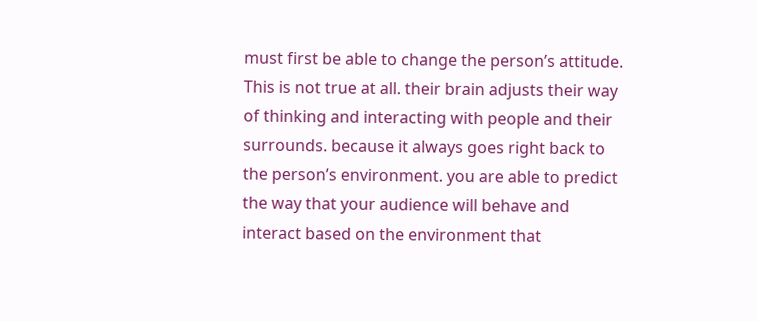must first be able to change the person’s attitude. This is not true at all. their brain adjusts their way of thinking and interacting with people and their surrounds. because it always goes right back to the person’s environment. you are able to predict the way that your audience will behave and interact based on the environment that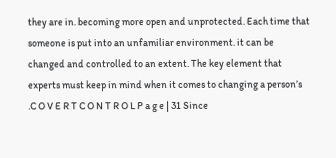they are in. becoming more open and unprotected. Each time that someone is put into an unfamiliar environment. it can be changed and controlled to an extent. The key element that experts must keep in mind when it comes to changing a person’s .C O V E R T C O N T R O L P a g e | 31 Since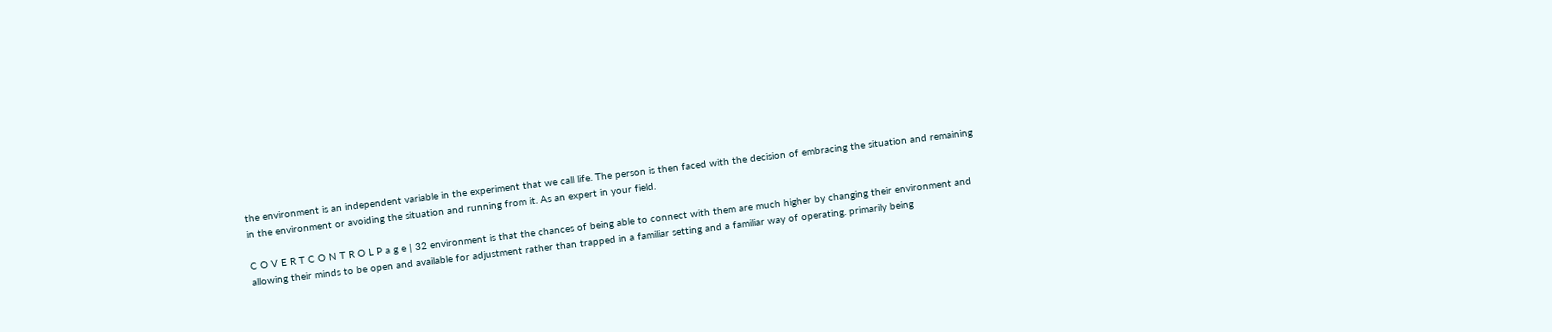the environment is an independent variable in the experiment that we call life. The person is then faced with the decision of embracing the situation and remaining in the environment or avoiding the situation and running from it. As an expert in your field.

C O V E R T C O N T R O L P a g e | 32 environment is that the chances of being able to connect with them are much higher by changing their environment and allowing their minds to be open and available for adjustment rather than trapped in a familiar setting and a familiar way of operating. primarily being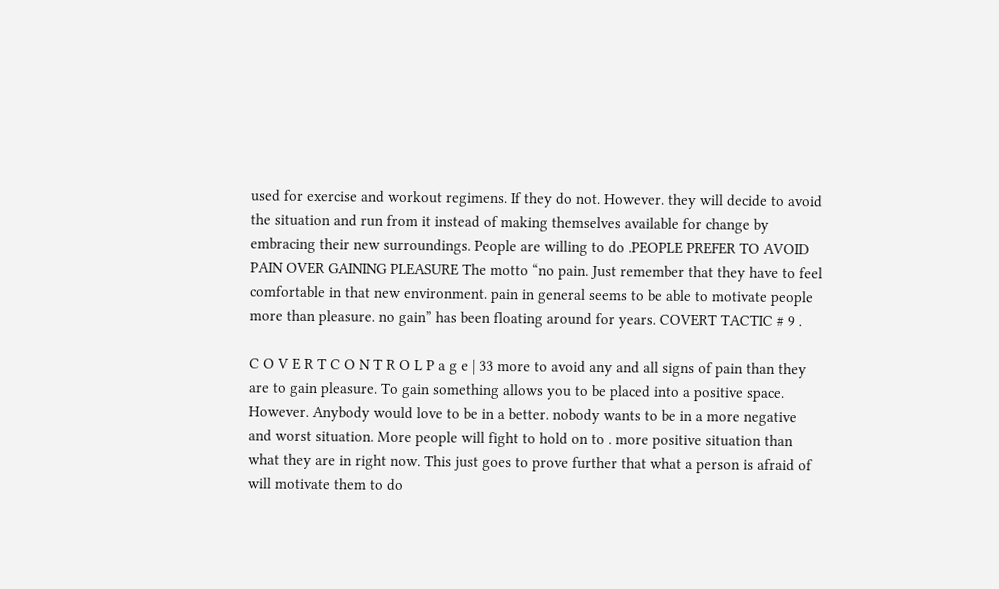used for exercise and workout regimens. If they do not. However. they will decide to avoid the situation and run from it instead of making themselves available for change by embracing their new surroundings. People are willing to do .PEOPLE PREFER TO AVOID PAIN OVER GAINING PLEASURE The motto “no pain. Just remember that they have to feel comfortable in that new environment. pain in general seems to be able to motivate people more than pleasure. no gain” has been floating around for years. COVERT TACTIC # 9 .

C O V E R T C O N T R O L P a g e | 33 more to avoid any and all signs of pain than they are to gain pleasure. To gain something allows you to be placed into a positive space. However. Anybody would love to be in a better. nobody wants to be in a more negative and worst situation. More people will fight to hold on to . more positive situation than what they are in right now. This just goes to prove further that what a person is afraid of will motivate them to do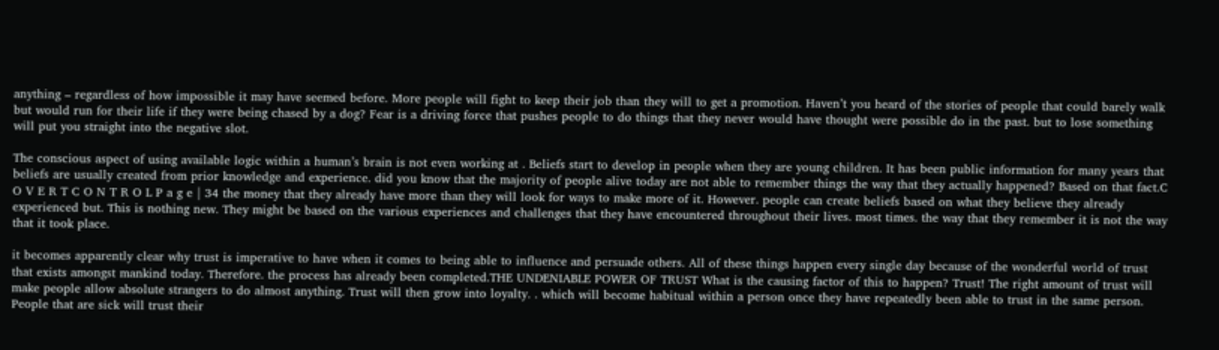anything – regardless of how impossible it may have seemed before. More people will fight to keep their job than they will to get a promotion. Haven’t you heard of the stories of people that could barely walk but would run for their life if they were being chased by a dog? Fear is a driving force that pushes people to do things that they never would have thought were possible do in the past. but to lose something will put you straight into the negative slot.

The conscious aspect of using available logic within a human’s brain is not even working at . Beliefs start to develop in people when they are young children. It has been public information for many years that beliefs are usually created from prior knowledge and experience. did you know that the majority of people alive today are not able to remember things the way that they actually happened? Based on that fact.C O V E R T C O N T R O L P a g e | 34 the money that they already have more than they will look for ways to make more of it. However. people can create beliefs based on what they believe they already experienced but. This is nothing new. They might be based on the various experiences and challenges that they have encountered throughout their lives. most times. the way that they remember it is not the way that it took place.

it becomes apparently clear why trust is imperative to have when it comes to being able to influence and persuade others. All of these things happen every single day because of the wonderful world of trust that exists amongst mankind today. Therefore. the process has already been completed.THE UNDENIABLE POWER OF TRUST What is the causing factor of this to happen? Trust! The right amount of trust will make people allow absolute strangers to do almost anything. Trust will then grow into loyalty. . which will become habitual within a person once they have repeatedly been able to trust in the same person. People that are sick will trust their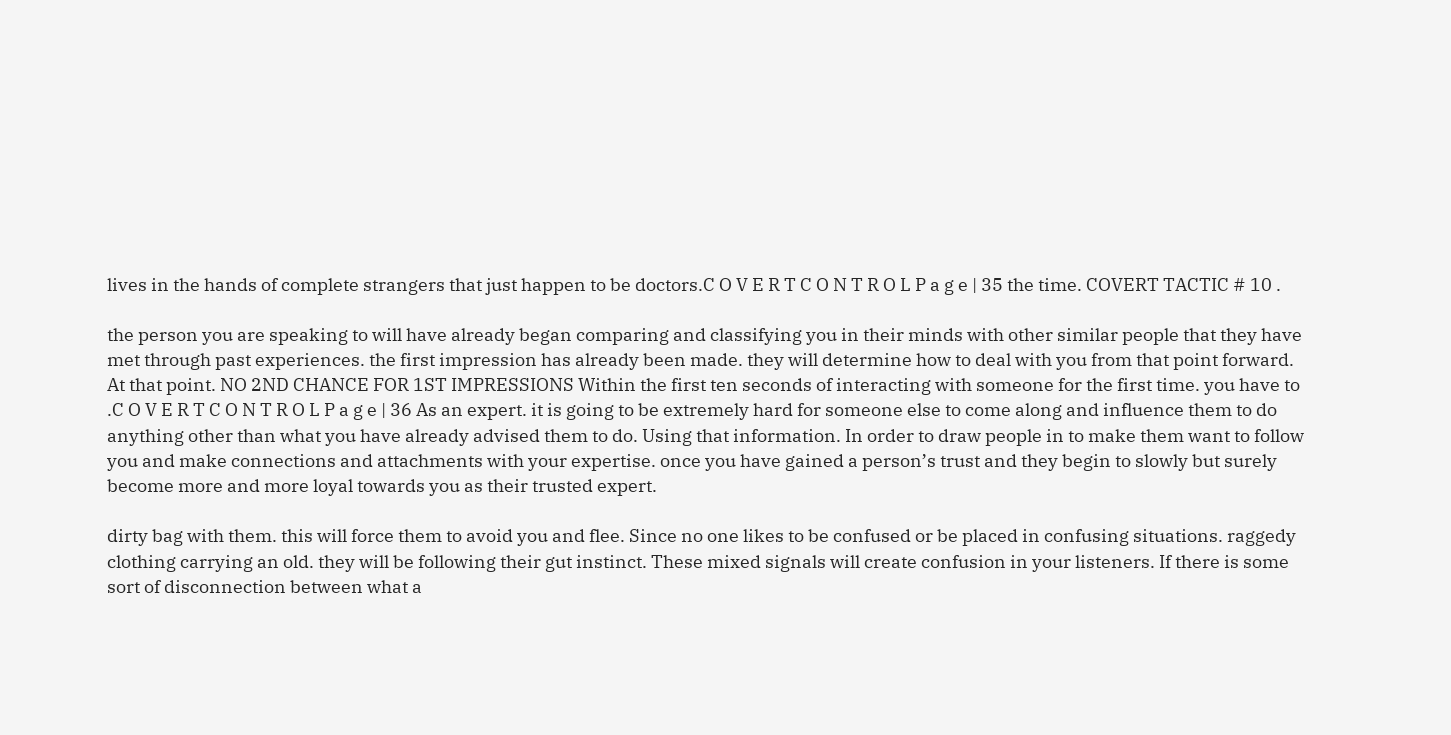lives in the hands of complete strangers that just happen to be doctors.C O V E R T C O N T R O L P a g e | 35 the time. COVERT TACTIC # 10 .

the person you are speaking to will have already began comparing and classifying you in their minds with other similar people that they have met through past experiences. the first impression has already been made. they will determine how to deal with you from that point forward. At that point. NO 2ND CHANCE FOR 1ST IMPRESSIONS Within the first ten seconds of interacting with someone for the first time. you have to .C O V E R T C O N T R O L P a g e | 36 As an expert. it is going to be extremely hard for someone else to come along and influence them to do anything other than what you have already advised them to do. Using that information. In order to draw people in to make them want to follow you and make connections and attachments with your expertise. once you have gained a person’s trust and they begin to slowly but surely become more and more loyal towards you as their trusted expert.

dirty bag with them. this will force them to avoid you and flee. Since no one likes to be confused or be placed in confusing situations. raggedy clothing carrying an old. they will be following their gut instinct. These mixed signals will create confusion in your listeners. If there is some sort of disconnection between what a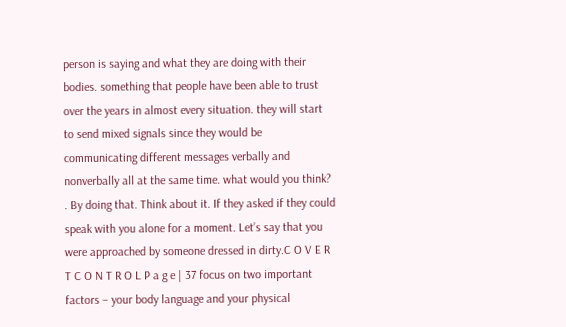person is saying and what they are doing with their bodies. something that people have been able to trust over the years in almost every situation. they will start to send mixed signals since they would be communicating different messages verbally and nonverbally all at the same time. what would you think? . By doing that. Think about it. If they asked if they could speak with you alone for a moment. Let’s say that you were approached by someone dressed in dirty.C O V E R T C O N T R O L P a g e | 37 focus on two important factors – your body language and your physical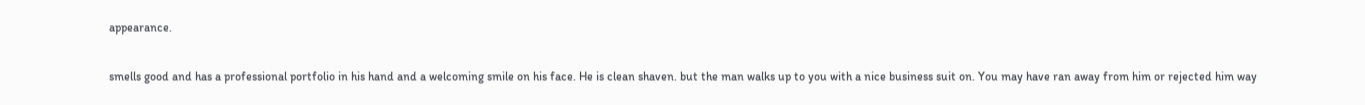appearance.

smells good and has a professional portfolio in his hand and a welcoming smile on his face. He is clean shaven. but the man walks up to you with a nice business suit on. You may have ran away from him or rejected him way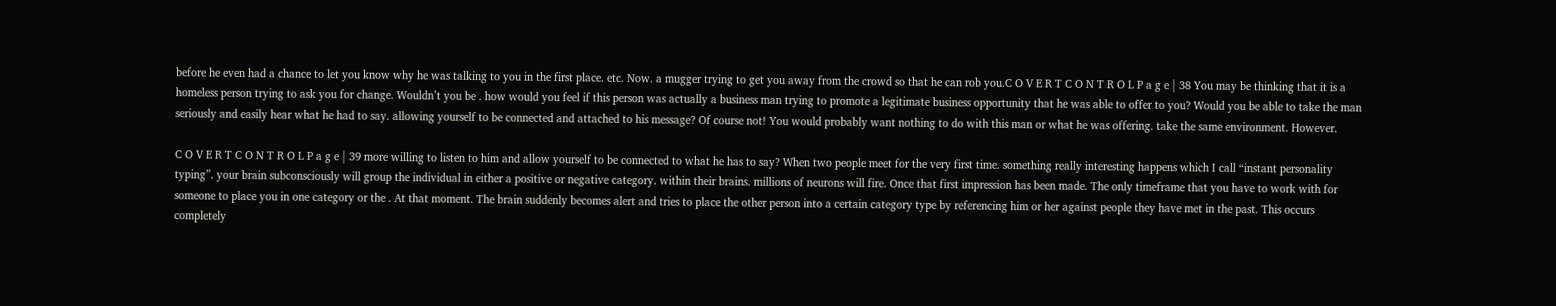before he even had a chance to let you know why he was talking to you in the first place. etc. Now. a mugger trying to get you away from the crowd so that he can rob you.C O V E R T C O N T R O L P a g e | 38 You may be thinking that it is a homeless person trying to ask you for change. Wouldn’t you be . how would you feel if this person was actually a business man trying to promote a legitimate business opportunity that he was able to offer to you? Would you be able to take the man seriously and easily hear what he had to say. allowing yourself to be connected and attached to his message? Of course not! You would probably want nothing to do with this man or what he was offering. take the same environment. However.

C O V E R T C O N T R O L P a g e | 39 more willing to listen to him and allow yourself to be connected to what he has to say? When two people meet for the very first time. something really interesting happens which I call “instant personality typing”. your brain subconsciously will group the individual in either a positive or negative category. within their brains. millions of neurons will fire. Once that first impression has been made. The only timeframe that you have to work with for someone to place you in one category or the . At that moment. The brain suddenly becomes alert and tries to place the other person into a certain category type by referencing him or her against people they have met in the past. This occurs completely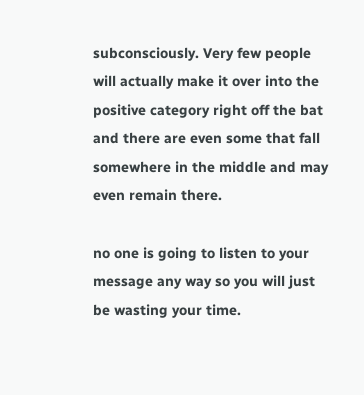subconsciously. Very few people will actually make it over into the positive category right off the bat and there are even some that fall somewhere in the middle and may even remain there.

no one is going to listen to your message any way so you will just be wasting your time.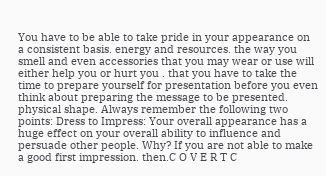You have to be able to take pride in your appearance on a consistent basis. energy and resources. the way you smell and even accessories that you may wear or use will either help you or hurt you . that you have to take the time to prepare yourself for presentation before you even think about preparing the message to be presented. physical shape. Always remember the following two points: Dress to Impress: Your overall appearance has a huge effect on your overall ability to influence and persuade other people. Why? If you are not able to make a good first impression. then.C O V E R T C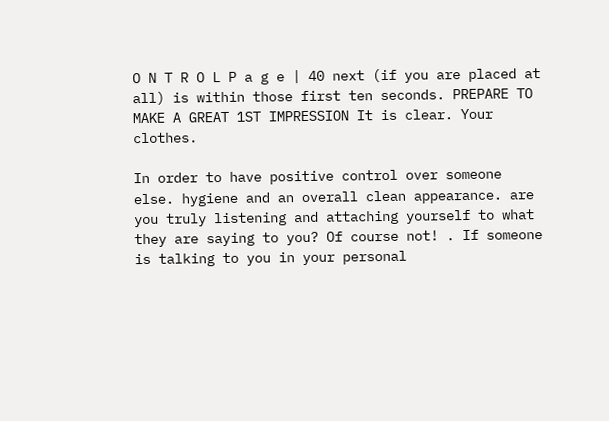O N T R O L P a g e | 40 next (if you are placed at all) is within those first ten seconds. PREPARE TO MAKE A GREAT 1ST IMPRESSION It is clear. Your clothes.

In order to have positive control over someone else. hygiene and an overall clean appearance. are you truly listening and attaching yourself to what they are saying to you? Of course not! . If someone is talking to you in your personal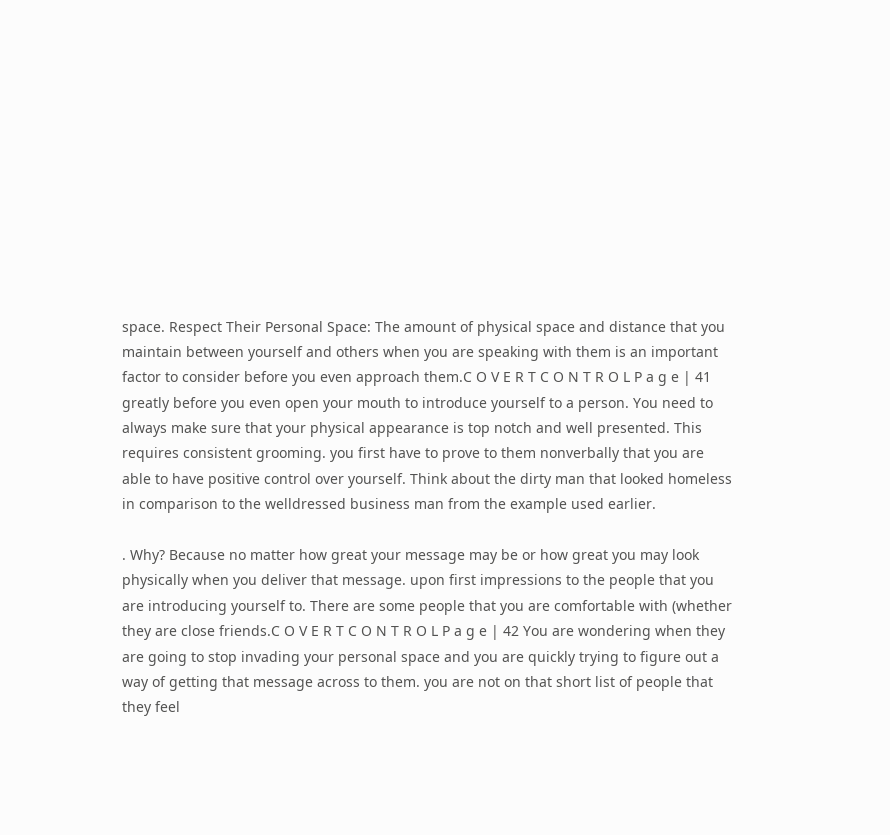space. Respect Their Personal Space: The amount of physical space and distance that you maintain between yourself and others when you are speaking with them is an important factor to consider before you even approach them.C O V E R T C O N T R O L P a g e | 41 greatly before you even open your mouth to introduce yourself to a person. You need to always make sure that your physical appearance is top notch and well presented. This requires consistent grooming. you first have to prove to them nonverbally that you are able to have positive control over yourself. Think about the dirty man that looked homeless in comparison to the welldressed business man from the example used earlier.

. Why? Because no matter how great your message may be or how great you may look physically when you deliver that message. upon first impressions to the people that you are introducing yourself to. There are some people that you are comfortable with (whether they are close friends.C O V E R T C O N T R O L P a g e | 42 You are wondering when they are going to stop invading your personal space and you are quickly trying to figure out a way of getting that message across to them. you are not on that short list of people that they feel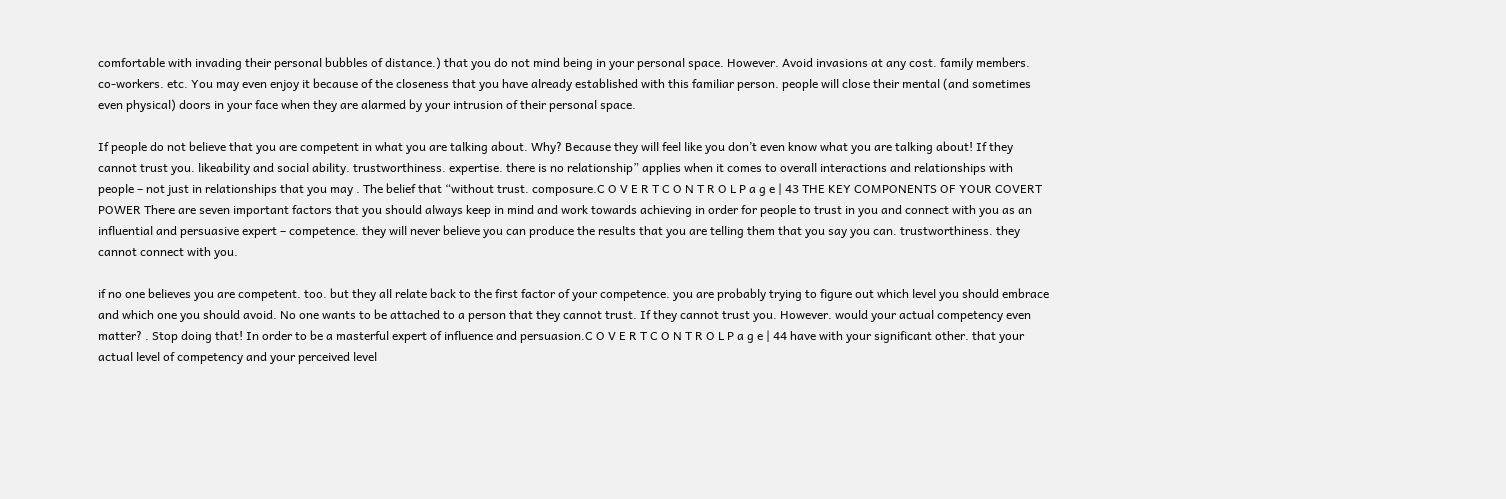comfortable with invading their personal bubbles of distance.) that you do not mind being in your personal space. However. Avoid invasions at any cost. family members. co-workers. etc. You may even enjoy it because of the closeness that you have already established with this familiar person. people will close their mental (and sometimes even physical) doors in your face when they are alarmed by your intrusion of their personal space.

If people do not believe that you are competent in what you are talking about. Why? Because they will feel like you don’t even know what you are talking about! If they cannot trust you. likeability and social ability. trustworthiness. expertise. there is no relationship” applies when it comes to overall interactions and relationships with people – not just in relationships that you may . The belief that “without trust. composure.C O V E R T C O N T R O L P a g e | 43 THE KEY COMPONENTS OF YOUR COVERT POWER There are seven important factors that you should always keep in mind and work towards achieving in order for people to trust in you and connect with you as an influential and persuasive expert – competence. they will never believe you can produce the results that you are telling them that you say you can. trustworthiness. they cannot connect with you.

if no one believes you are competent. too. but they all relate back to the first factor of your competence. you are probably trying to figure out which level you should embrace and which one you should avoid. No one wants to be attached to a person that they cannot trust. If they cannot trust you. However. would your actual competency even matter? . Stop doing that! In order to be a masterful expert of influence and persuasion.C O V E R T C O N T R O L P a g e | 44 have with your significant other. that your actual level of competency and your perceived level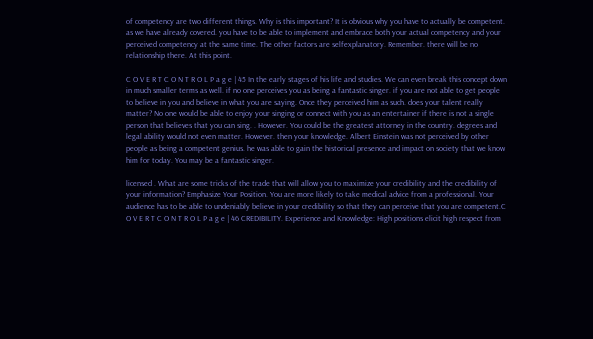of competency are two different things. Why is this important? It is obvious why you have to actually be competent. as we have already covered. you have to be able to implement and embrace both your actual competency and your perceived competency at the same time. The other factors are selfexplanatory. Remember. there will be no relationship there. At this point.

C O V E R T C O N T R O L P a g e | 45 In the early stages of his life and studies. We can even break this concept down in much smaller terms as well. if no one perceives you as being a fantastic singer. if you are not able to get people to believe in you and believe in what you are saying. Once they perceived him as such. does your talent really matter? No one would be able to enjoy your singing or connect with you as an entertainer if there is not a single person that believes that you can sing. . However. You could be the greatest attorney in the country. degrees and legal ability would not even matter. However. then your knowledge. Albert Einstein was not perceived by other people as being a competent genius. he was able to gain the historical presence and impact on society that we know him for today. You may be a fantastic singer.

licensed . What are some tricks of the trade that will allow you to maximize your credibility and the credibility of your information? Emphasize Your Position. You are more likely to take medical advice from a professional. Your audience has to be able to undeniably believe in your credibility so that they can perceive that you are competent.C O V E R T C O N T R O L P a g e | 46 CREDIBILITY. Experience and Knowledge: High positions elicit high respect from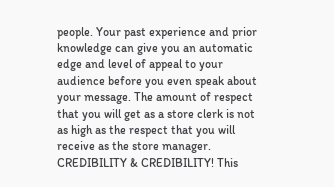people. Your past experience and prior knowledge can give you an automatic edge and level of appeal to your audience before you even speak about your message. The amount of respect that you will get as a store clerk is not as high as the respect that you will receive as the store manager. CREDIBILITY & CREDIBILITY! This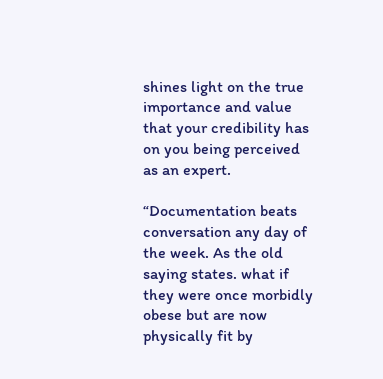shines light on the true importance and value that your credibility has on you being perceived as an expert.

“Documentation beats conversation any day of the week. As the old saying states. what if they were once morbidly obese but are now physically fit by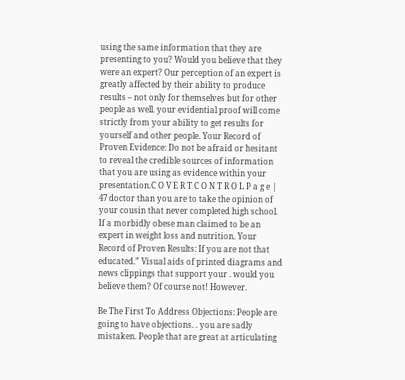using the same information that they are presenting to you? Would you believe that they were an expert? Our perception of an expert is greatly affected by their ability to produce results – not only for themselves but for other people as well. your evidential proof will come strictly from your ability to get results for yourself and other people. Your Record of Proven Evidence: Do not be afraid or hesitant to reveal the credible sources of information that you are using as evidence within your presentation.C O V E R T C O N T R O L P a g e | 47 doctor than you are to take the opinion of your cousin that never completed high school. If a morbidly obese man claimed to be an expert in weight loss and nutrition. Your Record of Proven Results: If you are not that educated.” Visual aids of printed diagrams and news clippings that support your . would you believe them? Of course not! However.

Be The First To Address Objections: People are going to have objections. . you are sadly mistaken. People that are great at articulating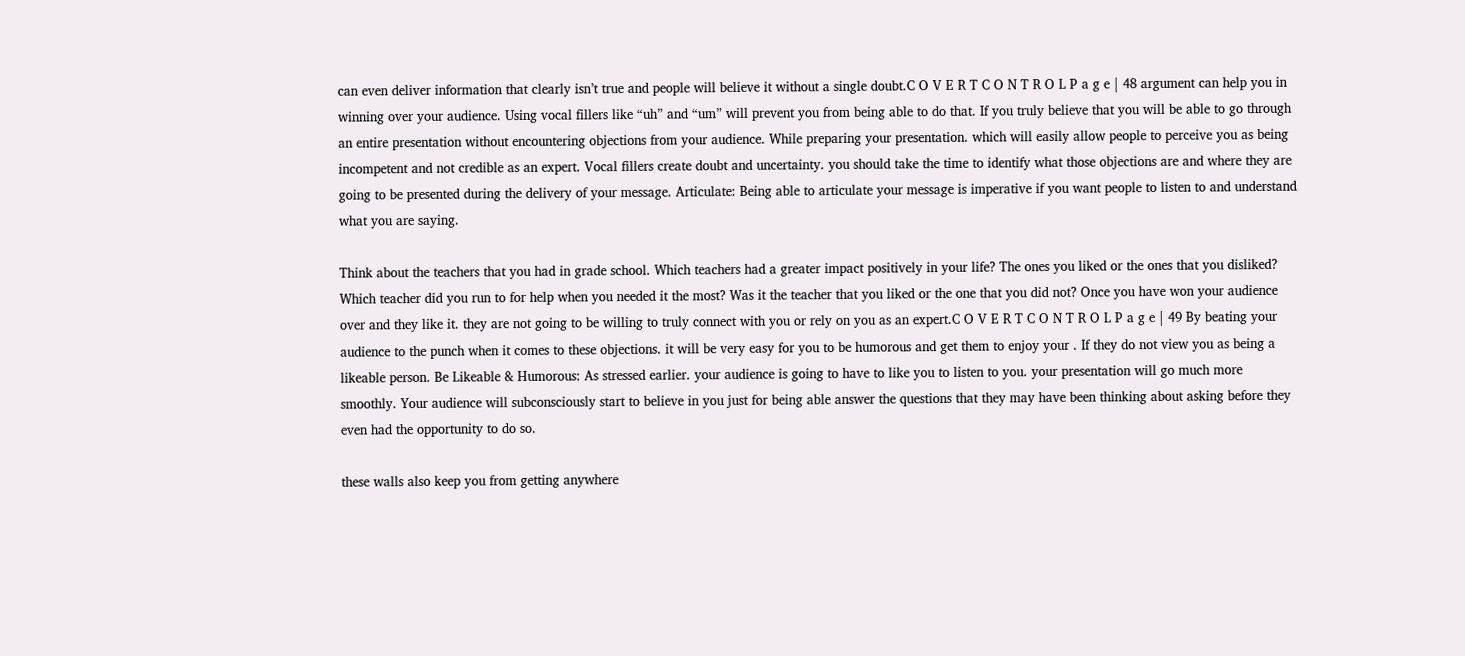can even deliver information that clearly isn’t true and people will believe it without a single doubt.C O V E R T C O N T R O L P a g e | 48 argument can help you in winning over your audience. Using vocal fillers like “uh” and “um” will prevent you from being able to do that. If you truly believe that you will be able to go through an entire presentation without encountering objections from your audience. While preparing your presentation. which will easily allow people to perceive you as being incompetent and not credible as an expert. Vocal fillers create doubt and uncertainty. you should take the time to identify what those objections are and where they are going to be presented during the delivery of your message. Articulate: Being able to articulate your message is imperative if you want people to listen to and understand what you are saying.

Think about the teachers that you had in grade school. Which teachers had a greater impact positively in your life? The ones you liked or the ones that you disliked? Which teacher did you run to for help when you needed it the most? Was it the teacher that you liked or the one that you did not? Once you have won your audience over and they like it. they are not going to be willing to truly connect with you or rely on you as an expert.C O V E R T C O N T R O L P a g e | 49 By beating your audience to the punch when it comes to these objections. it will be very easy for you to be humorous and get them to enjoy your . If they do not view you as being a likeable person. Be Likeable & Humorous: As stressed earlier. your audience is going to have to like you to listen to you. your presentation will go much more smoothly. Your audience will subconsciously start to believe in you just for being able answer the questions that they may have been thinking about asking before they even had the opportunity to do so.

these walls also keep you from getting anywhere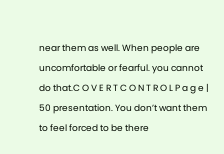near them as well. When people are uncomfortable or fearful. you cannot do that.C O V E R T C O N T R O L P a g e | 50 presentation. You don’t want them to feel forced to be there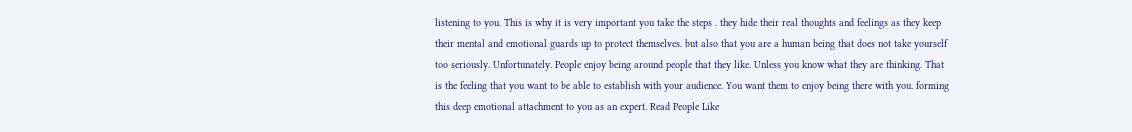listening to you. This is why it is very important you take the steps . they hide their real thoughts and feelings as they keep their mental and emotional guards up to protect themselves. but also that you are a human being that does not take yourself too seriously. Unfortunately. People enjoy being around people that they like. Unless you know what they are thinking. That is the feeling that you want to be able to establish with your audience. You want them to enjoy being there with you. forming this deep emotional attachment to you as an expert. Read People Like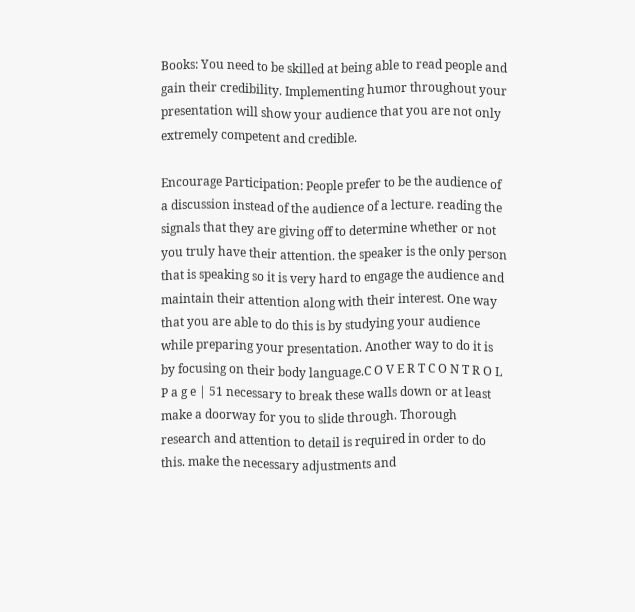Books: You need to be skilled at being able to read people and gain their credibility. Implementing humor throughout your presentation will show your audience that you are not only extremely competent and credible.

Encourage Participation: People prefer to be the audience of a discussion instead of the audience of a lecture. reading the signals that they are giving off to determine whether or not you truly have their attention. the speaker is the only person that is speaking so it is very hard to engage the audience and maintain their attention along with their interest. One way that you are able to do this is by studying your audience while preparing your presentation. Another way to do it is by focusing on their body language.C O V E R T C O N T R O L P a g e | 51 necessary to break these walls down or at least make a doorway for you to slide through. Thorough research and attention to detail is required in order to do this. make the necessary adjustments and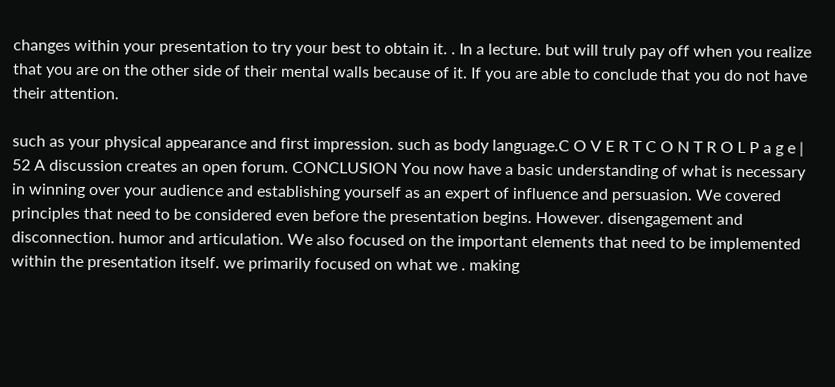changes within your presentation to try your best to obtain it. . In a lecture. but will truly pay off when you realize that you are on the other side of their mental walls because of it. If you are able to conclude that you do not have their attention.

such as your physical appearance and first impression. such as body language.C O V E R T C O N T R O L P a g e | 52 A discussion creates an open forum. CONCLUSION You now have a basic understanding of what is necessary in winning over your audience and establishing yourself as an expert of influence and persuasion. We covered principles that need to be considered even before the presentation begins. However. disengagement and disconnection. humor and articulation. We also focused on the important elements that need to be implemented within the presentation itself. we primarily focused on what we . making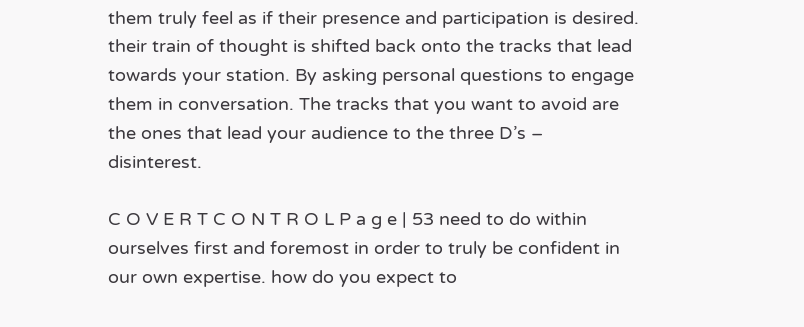them truly feel as if their presence and participation is desired. their train of thought is shifted back onto the tracks that lead towards your station. By asking personal questions to engage them in conversation. The tracks that you want to avoid are the ones that lead your audience to the three D’s – disinterest.

C O V E R T C O N T R O L P a g e | 53 need to do within ourselves first and foremost in order to truly be confident in our own expertise. how do you expect to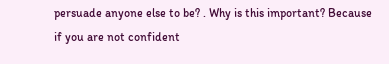persuade anyone else to be? . Why is this important? Because if you are not confident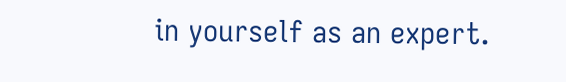in yourself as an expert.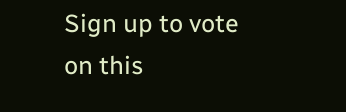Sign up to vote on this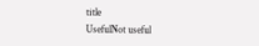title
UsefulNot useful